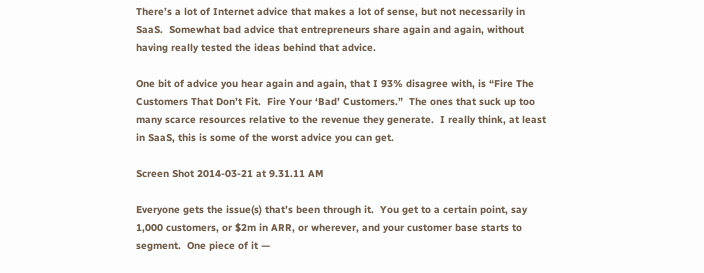There’s a lot of Internet advice that makes a lot of sense, but not necessarily in SaaS.  Somewhat bad advice that entrepreneurs share again and again, without having really tested the ideas behind that advice.

One bit of advice you hear again and again, that I 93% disagree with, is “Fire The Customers That Don’t Fit.  Fire Your ‘Bad’ Customers.”  The ones that suck up too many scarce resources relative to the revenue they generate.  I really think, at least in SaaS, this is some of the worst advice you can get.

Screen Shot 2014-03-21 at 9.31.11 AM

Everyone gets the issue(s) that’s been through it.  You get to a certain point, say 1,000 customers, or $2m in ARR, or wherever, and your customer base starts to segment.  One piece of it —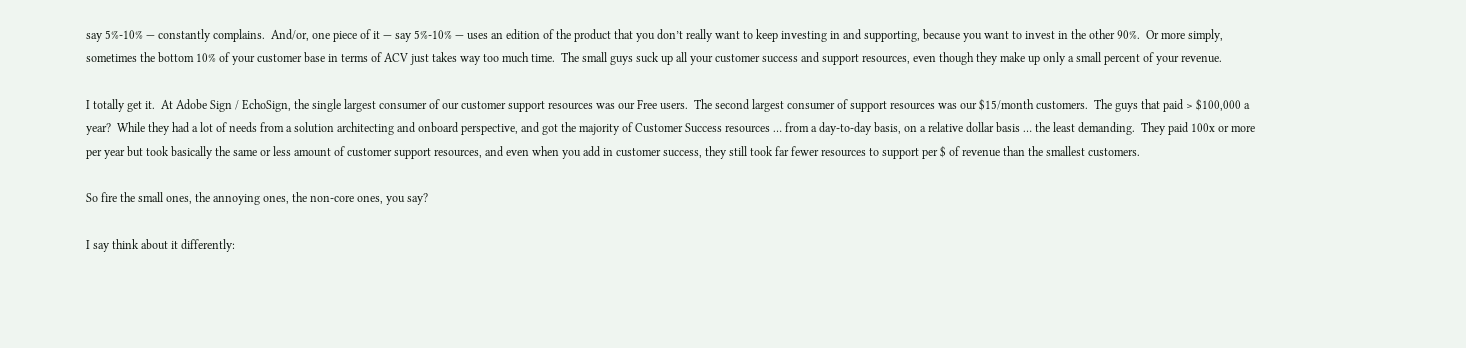say 5%-10% — constantly complains.  And/or, one piece of it — say 5%-10% — uses an edition of the product that you don’t really want to keep investing in and supporting, because you want to invest in the other 90%.  Or more simply, sometimes the bottom 10% of your customer base in terms of ACV just takes way too much time.  The small guys suck up all your customer success and support resources, even though they make up only a small percent of your revenue.

I totally get it.  At Adobe Sign / EchoSign, the single largest consumer of our customer support resources was our Free users.  The second largest consumer of support resources was our $15/month customers.  The guys that paid > $100,000 a year?  While they had a lot of needs from a solution architecting and onboard perspective, and got the majority of Customer Success resources … from a day-to-day basis, on a relative dollar basis … the least demanding.  They paid 100x or more per year but took basically the same or less amount of customer support resources, and even when you add in customer success, they still took far fewer resources to support per $ of revenue than the smallest customers.

So fire the small ones, the annoying ones, the non-core ones, you say?

I say think about it differently: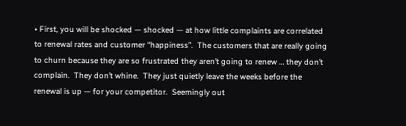• First, you will be shocked — shocked — at how little complaints are correlated to renewal rates and customer “happiness”.  The customers that are really going to churn because they are so frustrated they aren’t going to renew … they don’t complain.  They don’t whine.  They just quietly leave the weeks before the renewal is up — for your competitor.  Seemingly out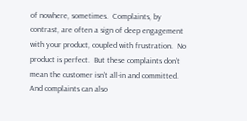of nowhere, sometimes.  Complaints, by contrast, are often a sign of deep engagement with your product, coupled with frustration.  No product is perfect.  But these complaints don’t mean the customer isn’t all-in and committed.  And complaints can also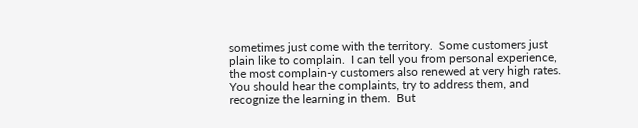sometimes just come with the territory.  Some customers just plain like to complain.  I can tell you from personal experience, the most complain-y customers also renewed at very high rates.  You should hear the complaints, try to address them, and recognize the learning in them.  But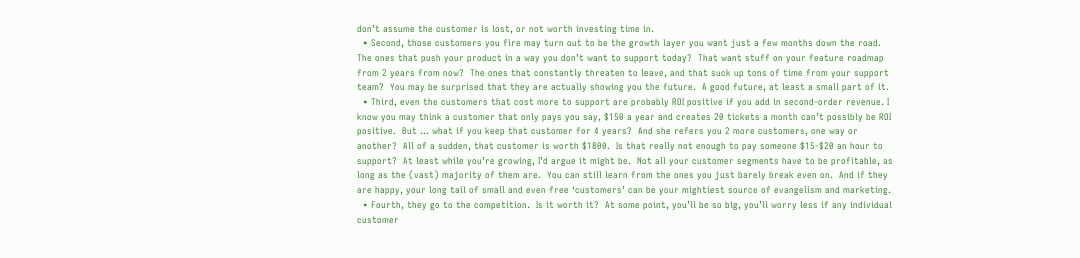don’t assume the customer is lost, or not worth investing time in.
  • Second, those customers you fire may turn out to be the growth layer you want just a few months down the road.  The ones that push your product in a way you don’t want to support today?  That want stuff on your feature roadmap from 2 years from now?  The ones that constantly threaten to leave, and that suck up tons of time from your support team?  You may be surprised that they are actually showing you the future.  A good future, at least a small part of it.
  • Third, even the customers that cost more to support are probably ROI positive if you add in second-order revenue. I know you may think a customer that only pays you say, $150 a year and creates 20 tickets a month can’t possibly be ROI positive.  But … what if you keep that customer for 4 years?  And she refers you 2 more customers, one way or another?  All of a sudden, that customer is worth $1800.  Is that really not enough to pay someone $15-$20 an hour to support?  At least while you’re growing, I’d argue it might be.  Not all your customer segments have to be profitable, as long as the (vast) majority of them are.  You can still learn from the ones you just barely break even on.  And if they are happy, your long tail of small and even free ‘customers’ can be your mightiest source of evangelism and marketing.
  • Fourth, they go to the competition.  Is it worth it?  At some point, you’ll be so big, you’ll worry less if any individual customer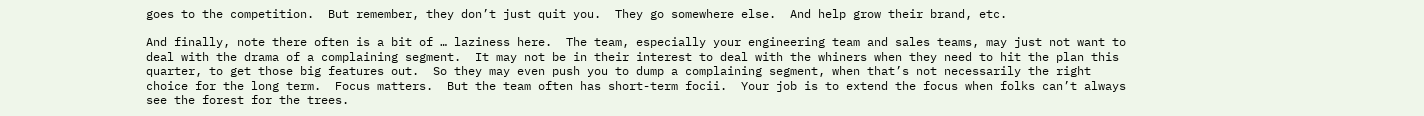goes to the competition.  But remember, they don’t just quit you.  They go somewhere else.  And help grow their brand, etc.

And finally, note there often is a bit of … laziness here.  The team, especially your engineering team and sales teams, may just not want to deal with the drama of a complaining segment.  It may not be in their interest to deal with the whiners when they need to hit the plan this quarter, to get those big features out.  So they may even push you to dump a complaining segment, when that’s not necessarily the right choice for the long term.  Focus matters.  But the team often has short-term focii.  Your job is to extend the focus when folks can’t always see the forest for the trees.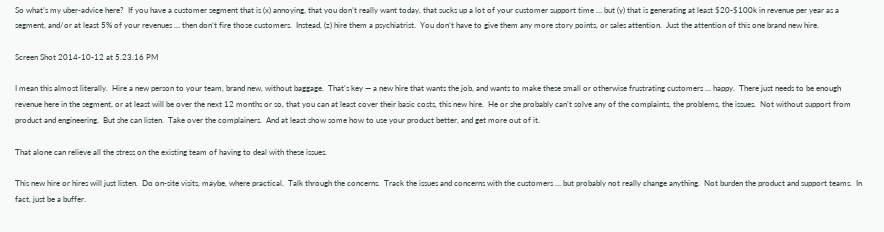So what’s my uber-advice here?  If you have a customer segment that is (x) annoying, that you don’t really want today, that sucks up a lot of your customer support time … but (y) that is generating at least $20-$100k in revenue per year as a segment, and/or at least 5% of your revenues … then don’t fire those customers.  Instead, (z) hire them a psychiatrist.  You don’t have to give them any more story points, or sales attention.  Just the attention of this one brand new hire.

Screen Shot 2014-10-12 at 5.23.16 PM

I mean this almost literally.  Hire a new person to your team, brand new, without baggage.  That’s key — a new hire that wants the job, and wants to make these small or otherwise frustrating customers … happy.  There just needs to be enough revenue here in the segment, or at least will be over the next 12 months or so, that you can at least cover their basic costs, this new hire.  He or she probably can’t solve any of the complaints, the problems, the issues.  Not without support from product and engineering.  But she can listen.  Take over the complainers.  And at least show some how to use your product better, and get more out of it.

That alone can relieve all the stress on the existing team of having to deal with these issues.

This new hire or hires will just listen.  Do on-site visits, maybe, where practical.  Talk through the concerns.  Track the issues and concerns with the customers … but probably not really change anything.  Not burden the product and support teams.  In fact, just be a buffer.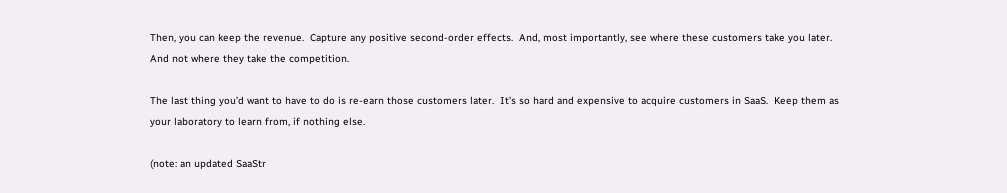Then, you can keep the revenue.  Capture any positive second-order effects.  And, most importantly, see where these customers take you later.  And not where they take the competition.

The last thing you’d want to have to do is re-earn those customers later.  It’s so hard and expensive to acquire customers in SaaS.  Keep them as your laboratory to learn from, if nothing else.

(note: an updated SaaStr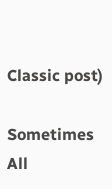Classic post)

Sometimes All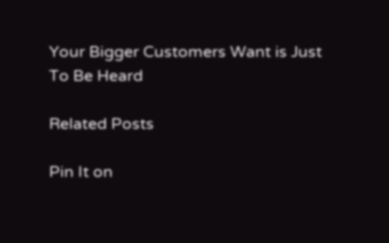Your Bigger Customers Want is Just To Be Heard

Related Posts

Pin It on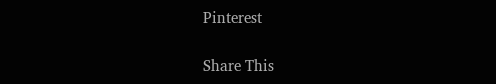Pinterest

Share This